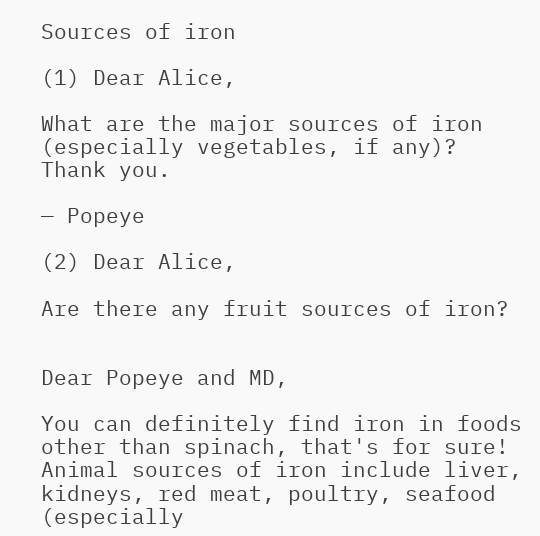Sources of iron

(1) Dear Alice,

What are the major sources of iron (especially vegetables, if any)? Thank you.

— Popeye

(2) Dear Alice,

Are there any fruit sources of iron?


Dear Popeye and MD,

You can definitely find iron in foods other than spinach, that's for sure! Animal sources of iron include liver, kidneys, red meat, poultry, seafood (especially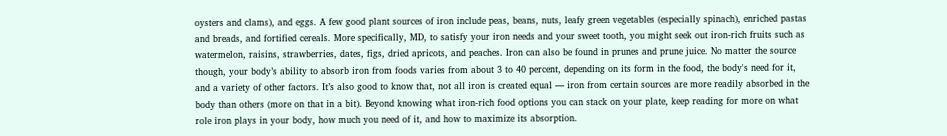oysters and clams), and eggs. A few good plant sources of iron include peas, beans, nuts, leafy green vegetables (especially spinach), enriched pastas and breads, and fortified cereals. More specifically, MD, to satisfy your iron needs and your sweet tooth, you might seek out iron-rich fruits such as watermelon, raisins, strawberries, dates, figs, dried apricots, and peaches. Iron can also be found in prunes and prune juice. No matter the source though, your body’s ability to absorb iron from foods varies from about 3 to 40 percent, depending on its form in the food, the body's need for it, and a variety of other factors. It’s also good to know that, not all iron is created equal — iron from certain sources are more readily absorbed in the body than others (more on that in a bit). Beyond knowing what iron-rich food options you can stack on your plate, keep reading for more on what role iron plays in your body, how much you need of it, and how to maximize its absorption.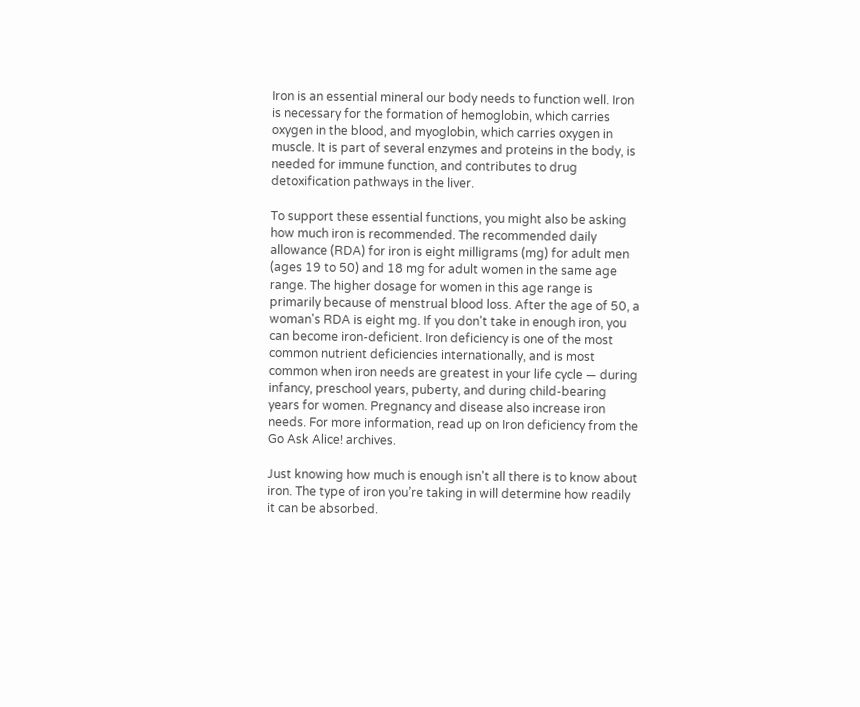Iron is an essential mineral our body needs to function well. Iron is necessary for the formation of hemoglobin, which carries oxygen in the blood, and myoglobin, which carries oxygen in muscle. It is part of several enzymes and proteins in the body, is needed for immune function, and contributes to drug detoxification pathways in the liver.

To support these essential functions, you might also be asking how much iron is recommended. The recommended daily allowance (RDA) for iron is eight milligrams (mg) for adult men (ages 19 to 50) and 18 mg for adult women in the same age range. The higher dosage for women in this age range is primarily because of menstrual blood loss. After the age of 50, a woman's RDA is eight mg. If you don't take in enough iron, you can become iron-deficient. Iron deficiency is one of the most common nutrient deficiencies internationally, and is most common when iron needs are greatest in your life cycle — during infancy, preschool years, puberty, and during child-bearing years for women. Pregnancy and disease also increase iron needs. For more information, read up on Iron deficiency from the Go Ask Alice! archives.

Just knowing how much is enough isn't all there is to know about iron. The type of iron you’re taking in will determine how readily it can be absorbed.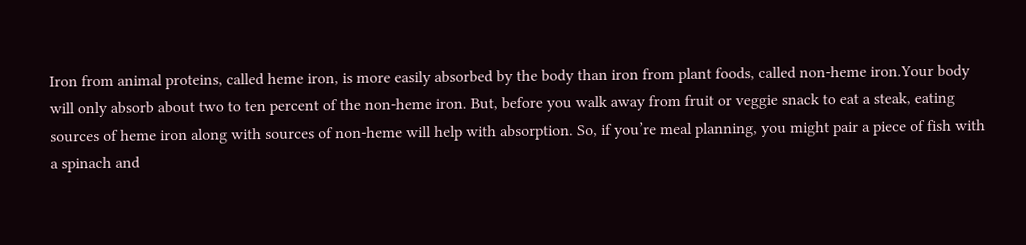Iron from animal proteins, called heme iron, is more easily absorbed by the body than iron from plant foods, called non-heme iron.Your body will only absorb about two to ten percent of the non-heme iron. But, before you walk away from fruit or veggie snack to eat a steak, eating sources of heme iron along with sources of non-heme will help with absorption. So, if you’re meal planning, you might pair a piece of fish with a spinach and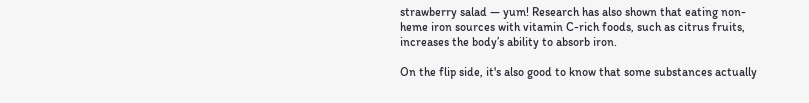strawberry salad — yum! Research has also shown that eating non-heme iron sources with vitamin C-rich foods, such as citrus fruits, increases the body’s ability to absorb iron.

On the flip side, it's also good to know that some substances actually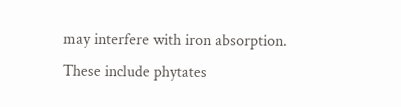may interfere with iron absorption. These include phytates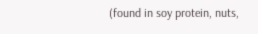(found in soy protein, nuts,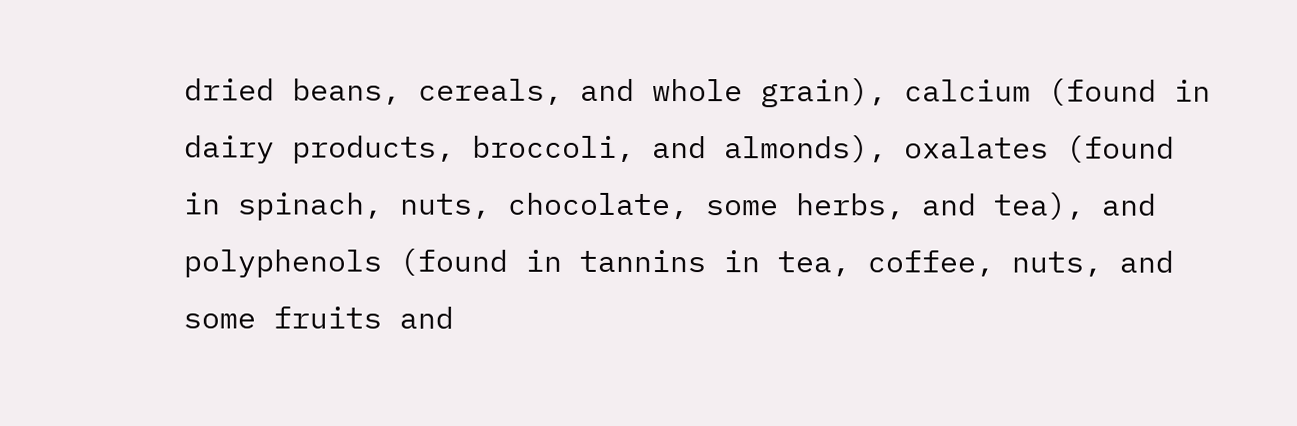dried beans, cereals, and whole grain), calcium (found in dairy products, broccoli, and almonds), oxalates (found in spinach, nuts, chocolate, some herbs, and tea), and polyphenols (found in tannins in tea, coffee, nuts, and some fruits and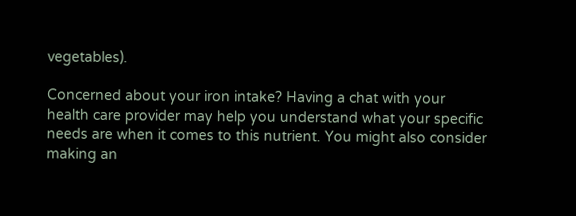vegetables).

Concerned about your iron intake? Having a chat with your health care provider may help you understand what your specific needs are when it comes to this nutrient. You might also consider making an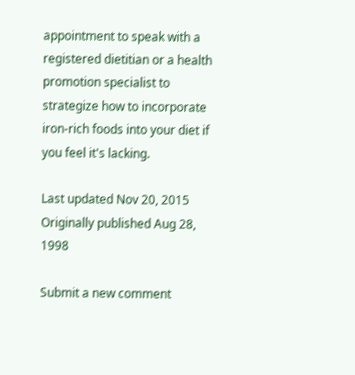appointment to speak with a registered dietitian or a health promotion specialist to strategize how to incorporate iron-rich foods into your diet if you feel it's lacking.

Last updated Nov 20, 2015
Originally published Aug 28, 1998

Submit a new comment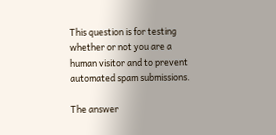This question is for testing whether or not you are a human visitor and to prevent automated spam submissions.

The answer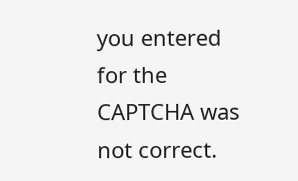you entered for the CAPTCHA was not correct.